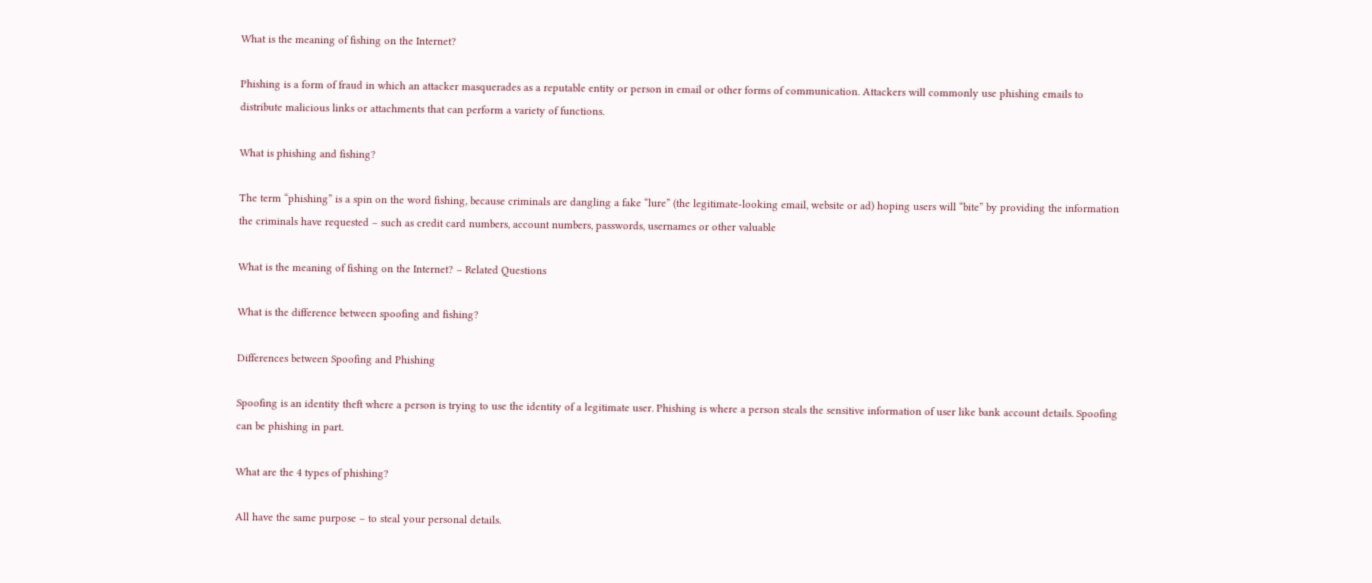What is the meaning of fishing on the Internet?

Phishing is a form of fraud in which an attacker masquerades as a reputable entity or person in email or other forms of communication. Attackers will commonly use phishing emails to distribute malicious links or attachments that can perform a variety of functions.

What is phishing and fishing?

The term “phishing” is a spin on the word fishing, because criminals are dangling a fake “lure” (the legitimate-looking email, website or ad) hoping users will “bite” by providing the information the criminals have requested – such as credit card numbers, account numbers, passwords, usernames or other valuable

What is the meaning of fishing on the Internet? – Related Questions

What is the difference between spoofing and fishing?

Differences between Spoofing and Phishing

Spoofing is an identity theft where a person is trying to use the identity of a legitimate user. Phishing is where a person steals the sensitive information of user like bank account details. Spoofing can be phishing in part.

What are the 4 types of phishing?

All have the same purpose – to steal your personal details.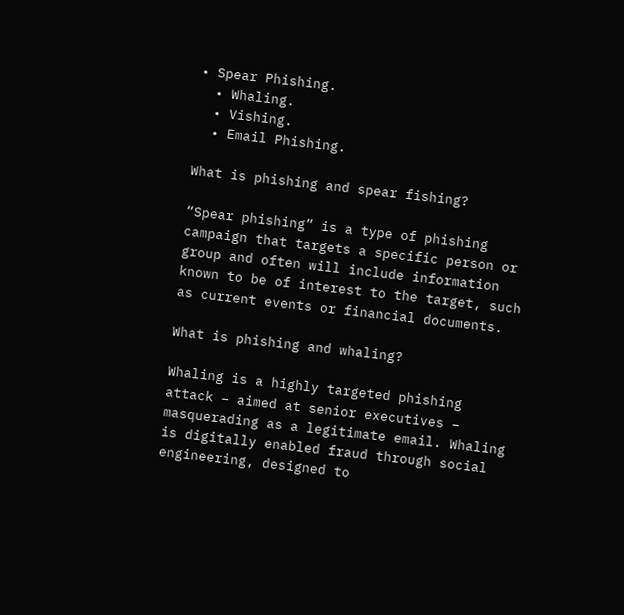• Spear Phishing.
  • Whaling.
  • Vishing.
  • Email Phishing.

What is phishing and spear fishing?

“Spear phishing” is a type of phishing campaign that targets a specific person or group and often will include information known to be of interest to the target, such as current events or financial documents.

What is phishing and whaling?

Whaling is a highly targeted phishing attack – aimed at senior executives – masquerading as a legitimate email. Whaling is digitally enabled fraud through social engineering, designed to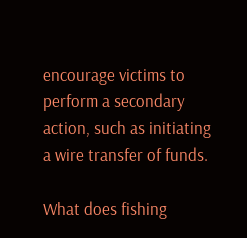encourage victims to perform a secondary action, such as initiating a wire transfer of funds.

What does fishing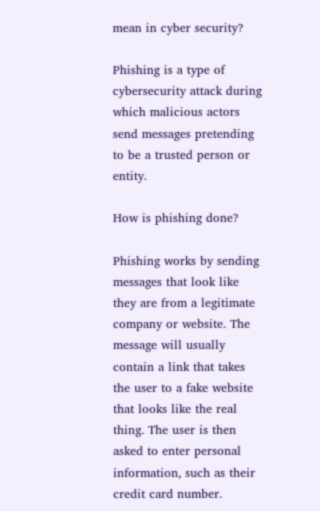mean in cyber security?

Phishing is a type of cybersecurity attack during which malicious actors send messages pretending to be a trusted person or entity.

How is phishing done?

Phishing works by sending messages that look like they are from a legitimate company or website. The message will usually contain a link that takes the user to a fake website that looks like the real thing. The user is then asked to enter personal information, such as their credit card number.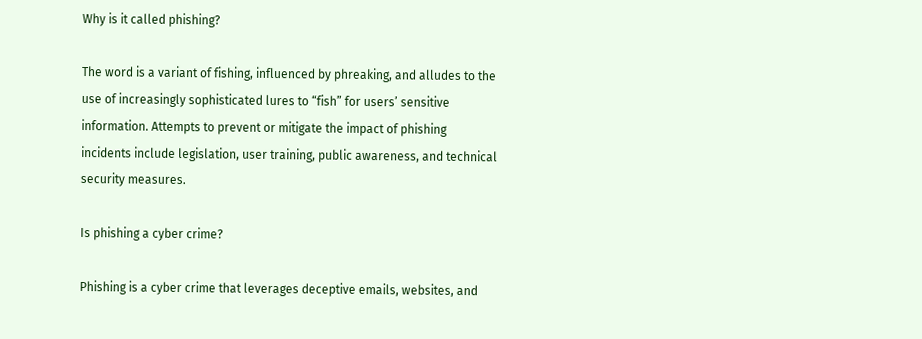Why is it called phishing?

The word is a variant of fishing, influenced by phreaking, and alludes to the use of increasingly sophisticated lures to “fish” for users’ sensitive information. Attempts to prevent or mitigate the impact of phishing incidents include legislation, user training, public awareness, and technical security measures.

Is phishing a cyber crime?

Phishing is a cyber crime that leverages deceptive emails, websites, and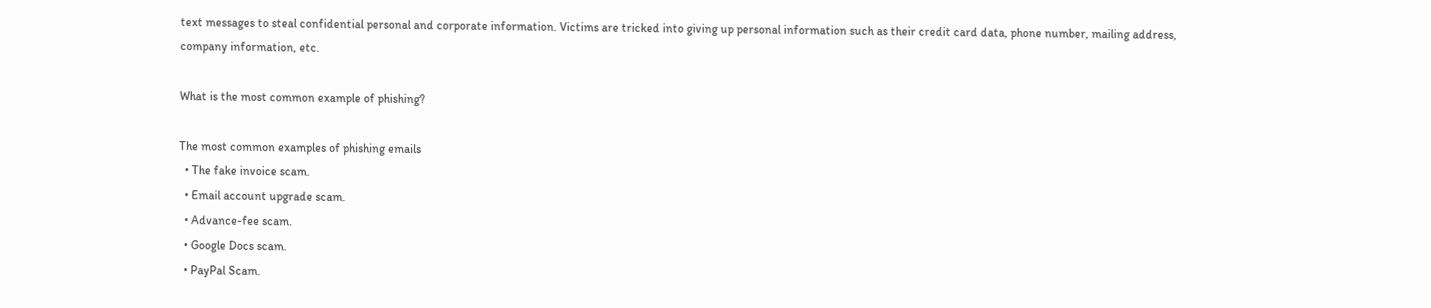text messages to steal confidential personal and corporate information. Victims are tricked into giving up personal information such as their credit card data, phone number, mailing address, company information, etc.

What is the most common example of phishing?

The most common examples of phishing emails
  • The fake invoice scam.
  • Email account upgrade scam.
  • Advance-fee scam.
  • Google Docs scam.
  • PayPal Scam.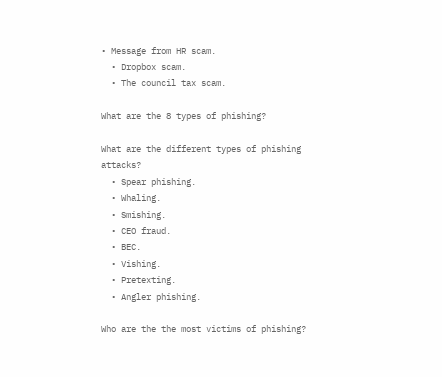• Message from HR scam.
  • Dropbox scam.
  • The council tax scam.

What are the 8 types of phishing?

What are the different types of phishing attacks?
  • Spear phishing.
  • Whaling.
  • Smishing.
  • CEO fraud.
  • BEC.
  • Vishing.
  • Pretexting.
  • Angler phishing.

Who are the the most victims of phishing?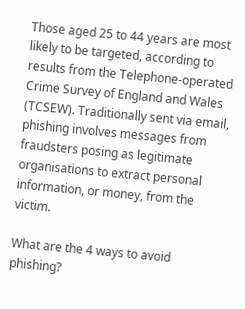Those aged 25 to 44 years are most likely to be targeted, according to results from the Telephone-operated Crime Survey of England and Wales (TCSEW). Traditionally sent via email, phishing involves messages from fraudsters posing as legitimate organisations to extract personal information, or money, from the victim.

What are the 4 ways to avoid phishing?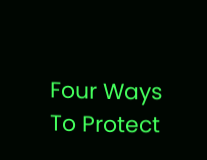Four Ways To Protect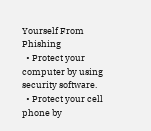Yourself From Phishing
  • Protect your computer by using security software.
  • Protect your cell phone by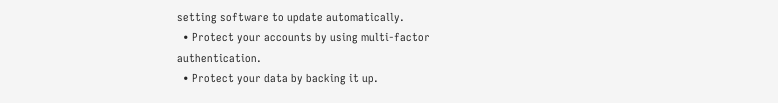setting software to update automatically.
  • Protect your accounts by using multi-factor authentication.
  • Protect your data by backing it up.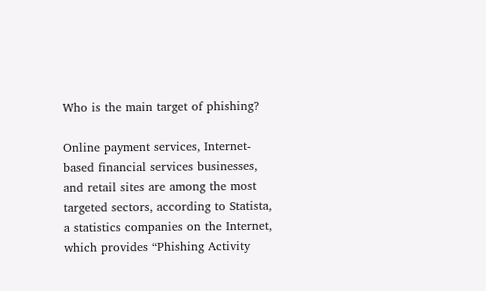Who is the main target of phishing?

Online payment services, Internet-based financial services businesses, and retail sites are among the most targeted sectors, according to Statista, a statistics companies on the Internet, which provides “Phishing Activity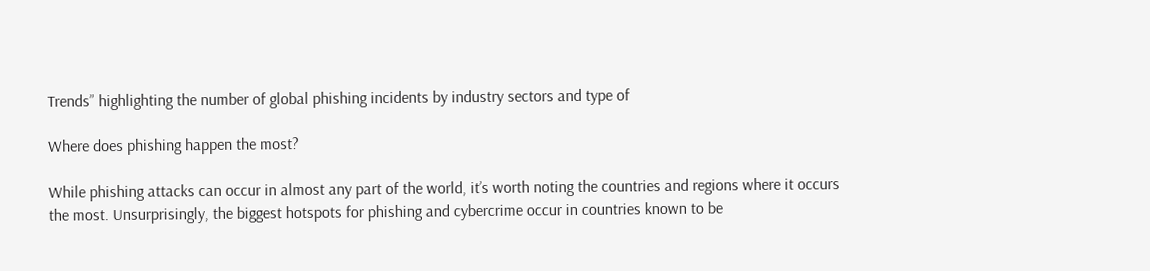Trends” highlighting the number of global phishing incidents by industry sectors and type of

Where does phishing happen the most?

While phishing attacks can occur in almost any part of the world, it’s worth noting the countries and regions where it occurs the most. Unsurprisingly, the biggest hotspots for phishing and cybercrime occur in countries known to be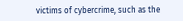victims of cybercrime, such as the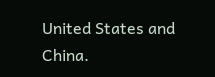United States and China.